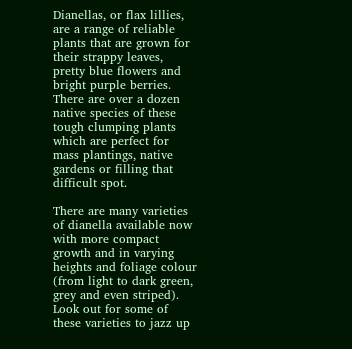Dianellas, or flax lillies, are a range of reliable plants that are grown for their strappy leaves, pretty blue flowers and bright purple berries. There are over a dozen native species of these tough clumping plants which are perfect for mass plantings, native gardens or filling that difficult spot.

There are many varieties of dianella available now with more compact growth and in varying heights and foliage colour (from light to dark green, grey and even striped). Look out for some of these varieties to jazz up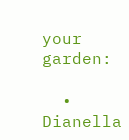your garden:

  • Dianella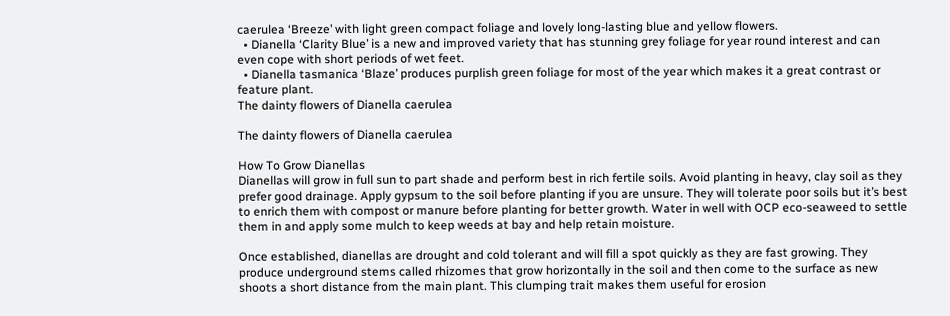caerulea ‘Breeze’ with light green compact foliage and lovely long-lasting blue and yellow flowers.
  • Dianella ‘Clarity Blue’ is a new and improved variety that has stunning grey foliage for year round interest and can even cope with short periods of wet feet.
  • Dianella tasmanica ‘Blaze’ produces purplish green foliage for most of the year which makes it a great contrast or feature plant.
The dainty flowers of Dianella caerulea

The dainty flowers of Dianella caerulea

How To Grow Dianellas
Dianellas will grow in full sun to part shade and perform best in rich fertile soils. Avoid planting in heavy, clay soil as they prefer good drainage. Apply gypsum to the soil before planting if you are unsure. They will tolerate poor soils but it’s best to enrich them with compost or manure before planting for better growth. Water in well with OCP eco-seaweed to settle them in and apply some mulch to keep weeds at bay and help retain moisture.

Once established, dianellas are drought and cold tolerant and will fill a spot quickly as they are fast growing. They produce underground stems called rhizomes that grow horizontally in the soil and then come to the surface as new shoots a short distance from the main plant. This clumping trait makes them useful for erosion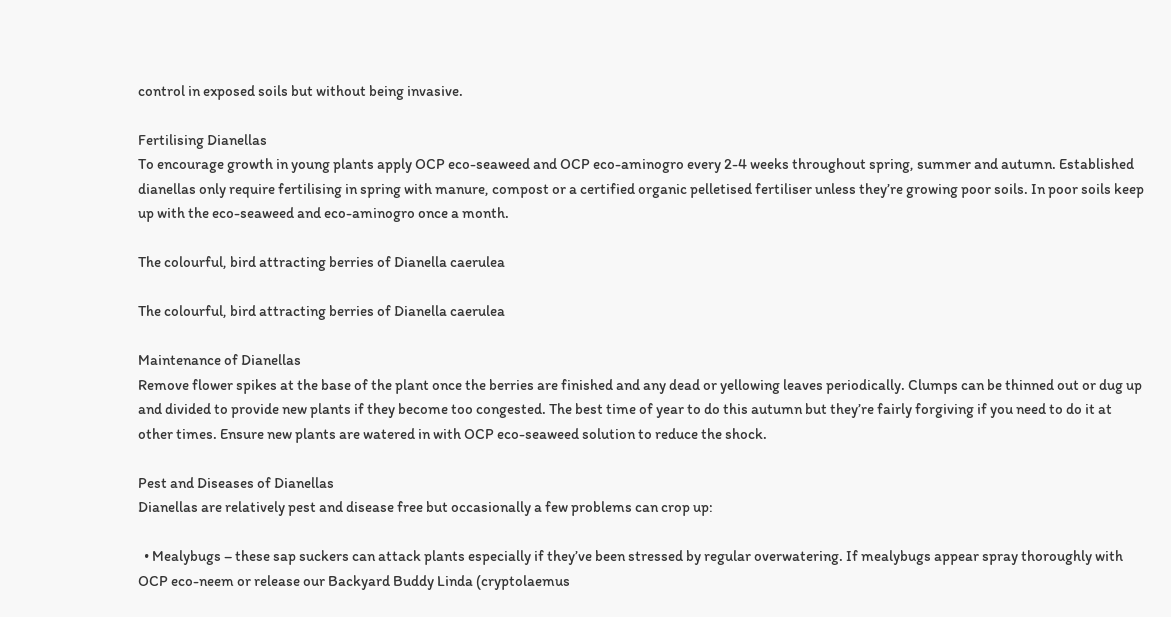control in exposed soils but without being invasive.

Fertilising Dianellas
To encourage growth in young plants apply OCP eco-seaweed and OCP eco-aminogro every 2-4 weeks throughout spring, summer and autumn. Established dianellas only require fertilising in spring with manure, compost or a certified organic pelletised fertiliser unless they’re growing poor soils. In poor soils keep up with the eco-seaweed and eco-aminogro once a month.

The colourful, bird attracting berries of Dianella caerulea

The colourful, bird attracting berries of Dianella caerulea

Maintenance of Dianellas
Remove flower spikes at the base of the plant once the berries are finished and any dead or yellowing leaves periodically. Clumps can be thinned out or dug up and divided to provide new plants if they become too congested. The best time of year to do this autumn but they’re fairly forgiving if you need to do it at other times. Ensure new plants are watered in with OCP eco-seaweed solution to reduce the shock.

Pest and Diseases of Dianellas
Dianellas are relatively pest and disease free but occasionally a few problems can crop up:

  • Mealybugs – these sap suckers can attack plants especially if they’ve been stressed by regular overwatering. If mealybugs appear spray thoroughly with OCP eco-neem or release our Backyard Buddy Linda (cryptolaemus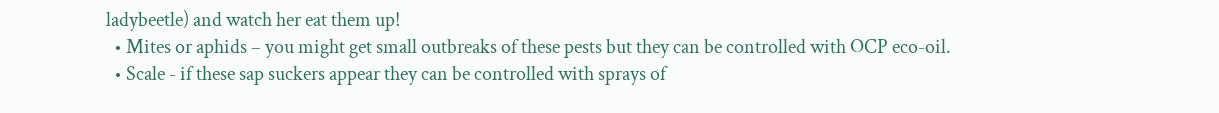ladybeetle) and watch her eat them up!
  • Mites or aphids – you might get small outbreaks of these pests but they can be controlled with OCP eco-oil.
  • Scale - if these sap suckers appear they can be controlled with sprays of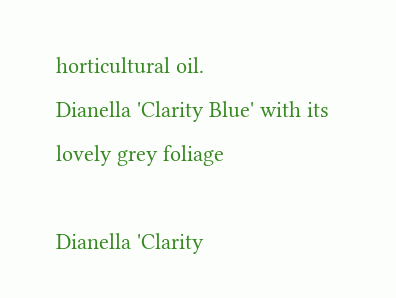horticultural oil.
Dianella 'Clarity Blue' with its lovely grey foliage

Dianella 'Clarity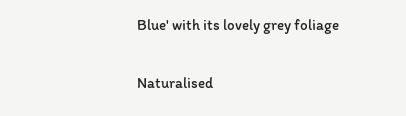Blue' with its lovely grey foliage

Naturalised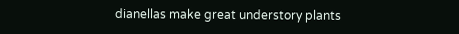dianellas make great understory plants